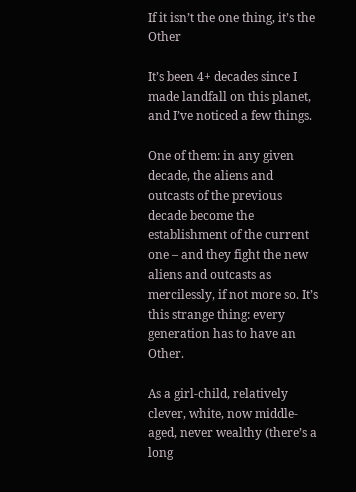If it isn’t the one thing, it’s the Other

It’s been 4+ decades since I made landfall on this planet, and I’ve noticed a few things.

One of them: in any given decade, the aliens and outcasts of the previous decade become the establishment of the current one – and they fight the new aliens and outcasts as mercilessly, if not more so. It’s this strange thing: every generation has to have an Other.

As a girl-child, relatively clever, white, now middle-aged, never wealthy (there’s a long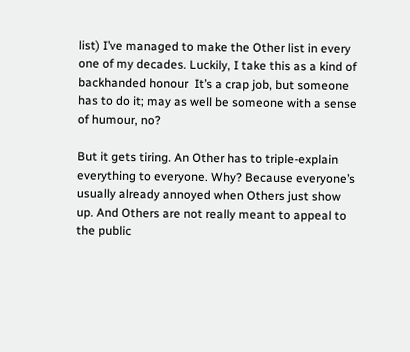list) I’ve managed to make the Other list in every one of my decades. Luckily, I take this as a kind of backhanded honour  It’s a crap job, but someone has to do it; may as well be someone with a sense of humour, no?

But it gets tiring. An Other has to triple-explain everything to everyone. Why? Because everyone’s usually already annoyed when Others just show up. And Others are not really meant to appeal to the public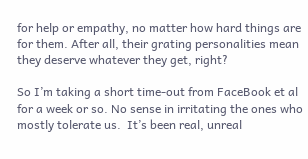for help or empathy, no matter how hard things are for them. After all, their grating personalities mean they deserve whatever they get, right?

So I’m taking a short time-out from FaceBook et al for a week or so. No sense in irritating the ones who mostly tolerate us.  It’s been real, unreal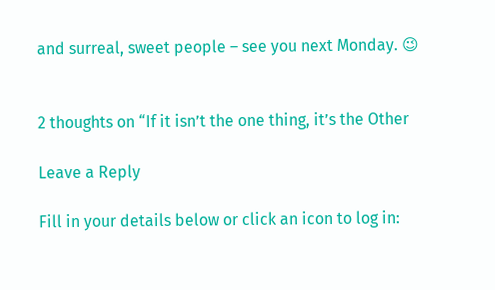and surreal, sweet people – see you next Monday. 😉


2 thoughts on “If it isn’t the one thing, it’s the Other

Leave a Reply

Fill in your details below or click an icon to log in: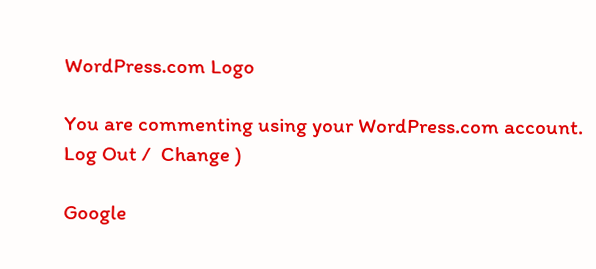WordPress.com Logo

You are commenting using your WordPress.com account. Log Out /  Change )

Google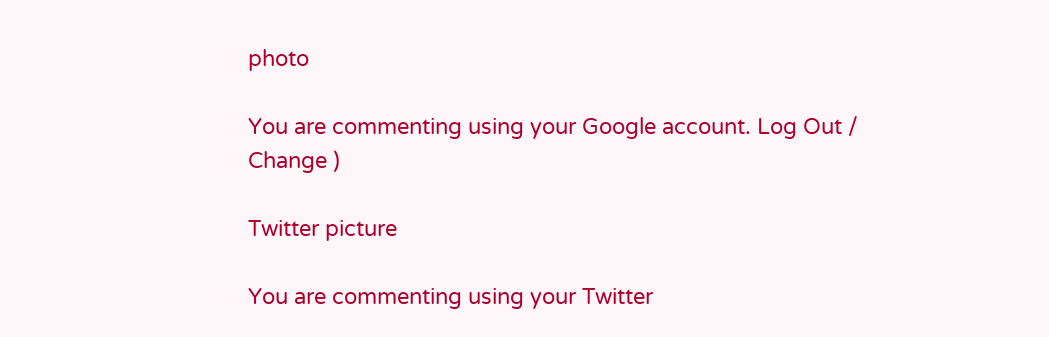photo

You are commenting using your Google account. Log Out /  Change )

Twitter picture

You are commenting using your Twitter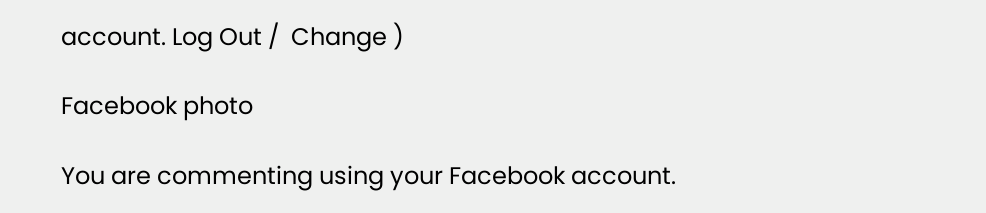account. Log Out /  Change )

Facebook photo

You are commenting using your Facebook account.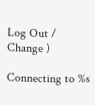Log Out /  Change )

Connecting to %s